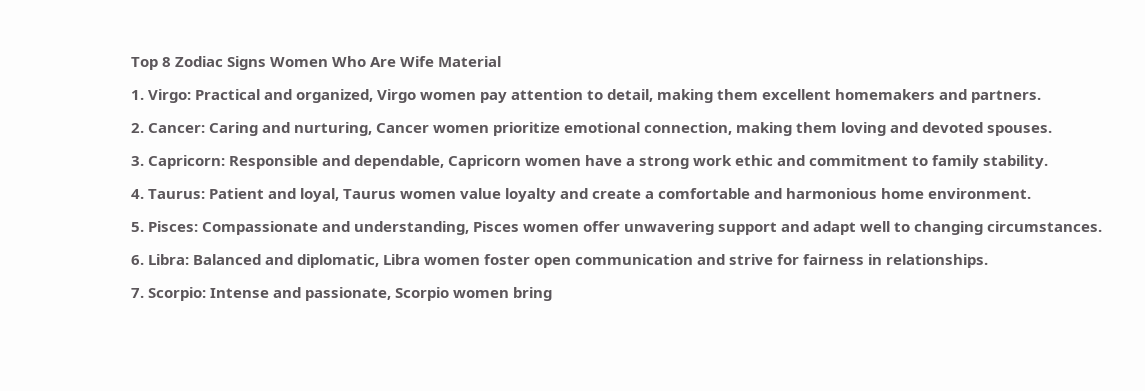Top 8 Zodiac Signs Women Who Are Wife Material

1. Virgo: Practical and organized, Virgo women pay attention to detail, making them excellent homemakers and partners.

2. Cancer: Caring and nurturing, Cancer women prioritize emotional connection, making them loving and devoted spouses.

3. Capricorn: Responsible and dependable, Capricorn women have a strong work ethic and commitment to family stability.

4. Taurus: Patient and loyal, Taurus women value loyalty and create a comfortable and harmonious home environment.

5. Pisces: Compassionate and understanding, Pisces women offer unwavering support and adapt well to changing circumstances.

6. Libra: Balanced and diplomatic, Libra women foster open communication and strive for fairness in relationships.

7. Scorpio: Intense and passionate, Scorpio women bring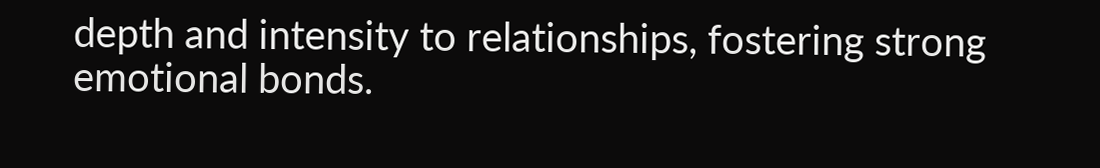depth and intensity to relationships, fostering strong emotional bonds.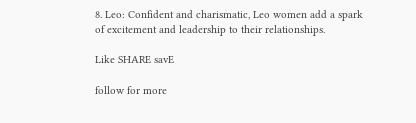8. Leo: Confident and charismatic, Leo women add a spark of excitement and leadership to their relationships.

Like SHARE savE

follow for more